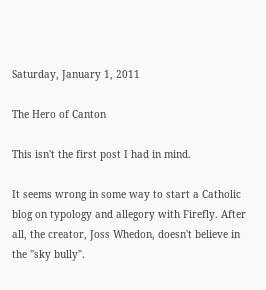Saturday, January 1, 2011

The Hero of Canton

This isn't the first post I had in mind.

It seems wrong in some way to start a Catholic blog on typology and allegory with Firefly. After all, the creator, Joss Whedon, doesn't believe in the "sky bully".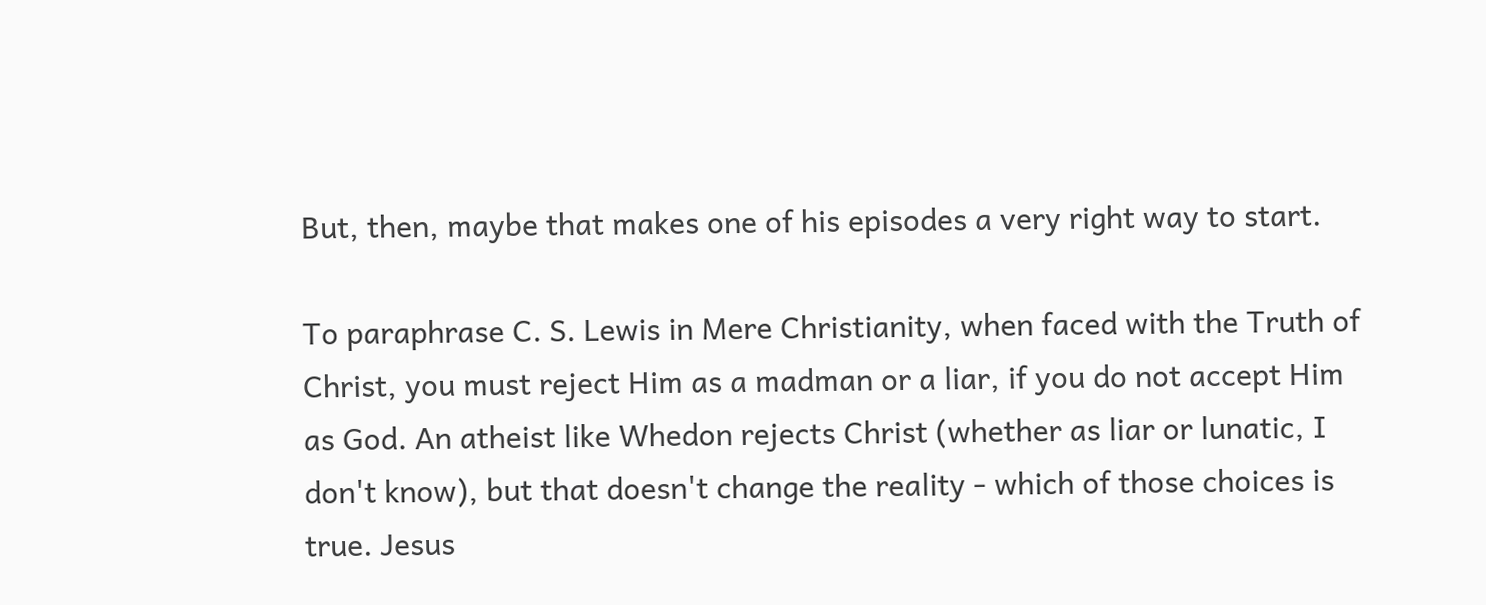But, then, maybe that makes one of his episodes a very right way to start.

To paraphrase C. S. Lewis in Mere Christianity, when faced with the Truth of Christ, you must reject Him as a madman or a liar, if you do not accept Him as God. An atheist like Whedon rejects Christ (whether as liar or lunatic, I don't know), but that doesn't change the reality - which of those choices is true. Jesus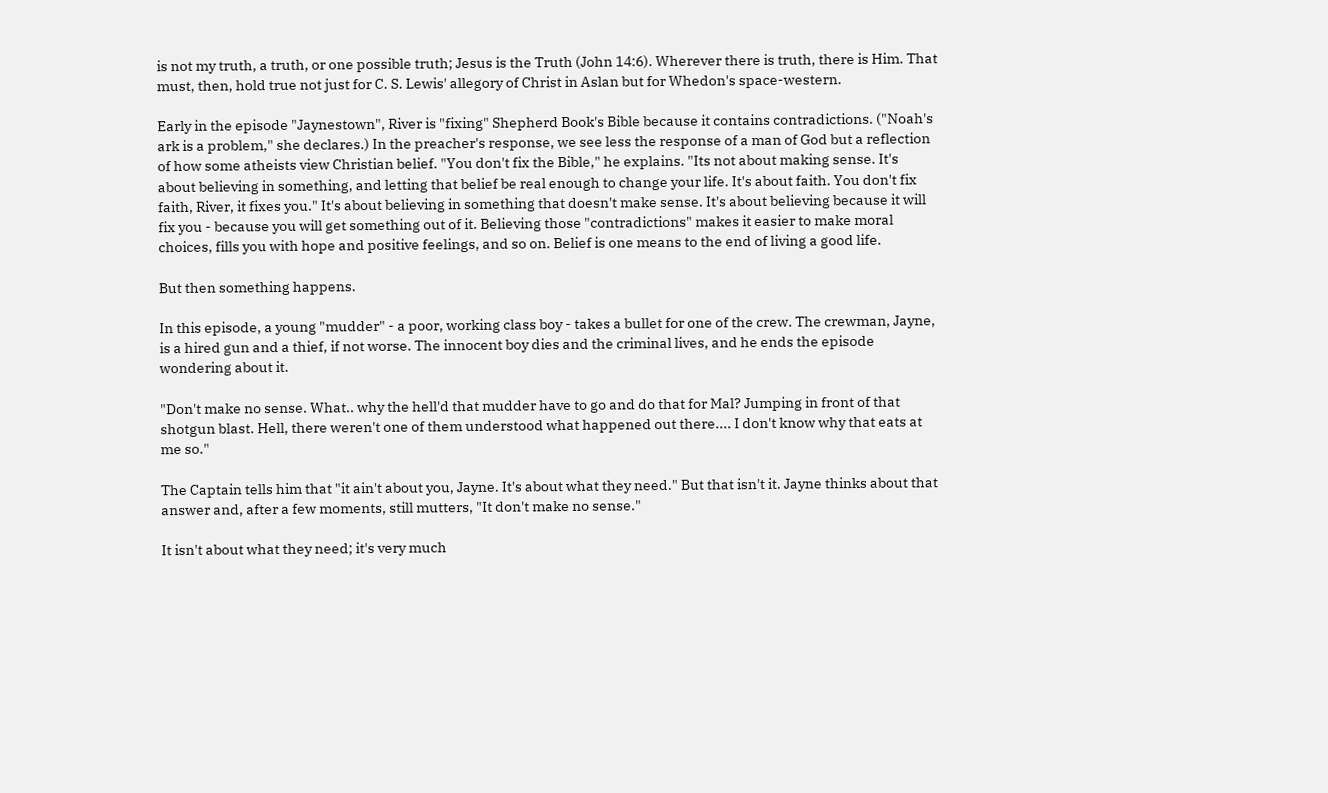is not my truth, a truth, or one possible truth; Jesus is the Truth (John 14:6). Wherever there is truth, there is Him. That must, then, hold true not just for C. S. Lewis' allegory of Christ in Aslan but for Whedon's space-western.

Early in the episode "Jaynestown", River is "fixing" Shepherd Book's Bible because it contains contradictions. ("Noah's ark is a problem," she declares.) In the preacher's response, we see less the response of a man of God but a reflection of how some atheists view Christian belief. "You don't fix the Bible," he explains. "Its not about making sense. It's about believing in something, and letting that belief be real enough to change your life. It's about faith. You don't fix faith, River, it fixes you." It's about believing in something that doesn't make sense. It's about believing because it will fix you - because you will get something out of it. Believing those "contradictions" makes it easier to make moral choices, fills you with hope and positive feelings, and so on. Belief is one means to the end of living a good life.

But then something happens.

In this episode, a young "mudder" - a poor, working class boy - takes a bullet for one of the crew. The crewman, Jayne, is a hired gun and a thief, if not worse. The innocent boy dies and the criminal lives, and he ends the episode wondering about it.

"Don't make no sense. What.. why the hell'd that mudder have to go and do that for Mal? Jumping in front of that shotgun blast. Hell, there weren't one of them understood what happened out there.... I don't know why that eats at me so."

The Captain tells him that "it ain't about you, Jayne. It's about what they need." But that isn't it. Jayne thinks about that answer and, after a few moments, still mutters, "It don't make no sense."

It isn't about what they need; it's very much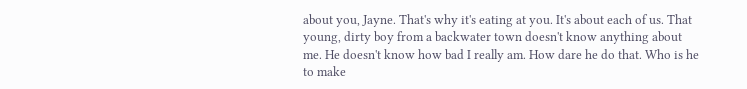about you, Jayne. That's why it's eating at you. It's about each of us. That young, dirty boy from a backwater town doesn't know anything about me. He doesn't know how bad I really am. How dare he do that. Who is he to make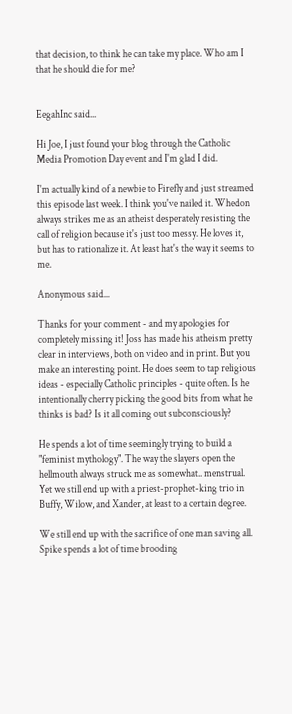that decision, to think he can take my place. Who am I that he should die for me?


EegahInc said...

Hi Joe, I just found your blog through the Catholic Media Promotion Day event and I'm glad I did.

I'm actually kind of a newbie to Firefly and just streamed this episode last week. I think you've nailed it. Whedon always strikes me as an atheist desperately resisting the call of religion because it's just too messy. He loves it, but has to rationalize it. At least hat's the way it seems to me.

Anonymous said...

Thanks for your comment - and my apologies for completely missing it! Joss has made his atheism pretty clear in interviews, both on video and in print. But you make an interesting point. He does seem to tap religious ideas - especially Catholic principles - quite often. Is he intentionally cherry picking the good bits from what he thinks is bad? Is it all coming out subconsciously?

He spends a lot of time seemingly trying to build a "feminist mythology". The way the slayers open the hellmouth always struck me as somewhat.. menstrual. Yet we still end up with a priest-prophet-king trio in Buffy, Wilow, and Xander, at least to a certain degree.

We still end up with the sacrifice of one man saving all. Spike spends a lot of time brooding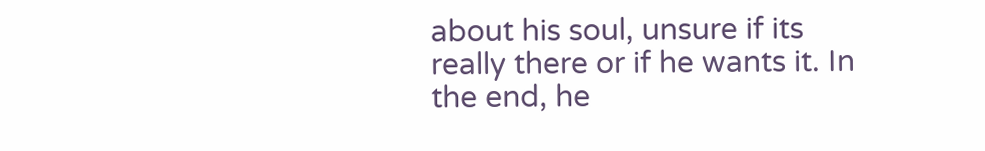about his soul, unsure if its really there or if he wants it. In the end, he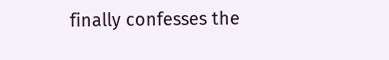finally confesses the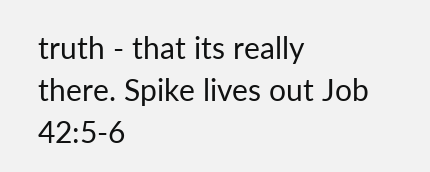truth - that its really there. Spike lives out Job 42:5-6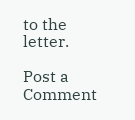to the letter.

Post a Comment